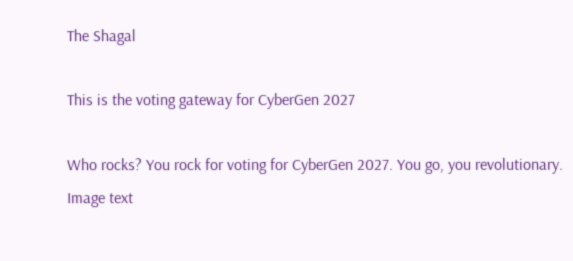The Shagal

This is the voting gateway for CyberGen 2027

Who rocks? You rock for voting for CyberGen 2027. You go, you revolutionary.
Image text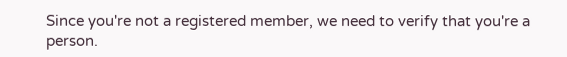Since you're not a registered member, we need to verify that you're a person.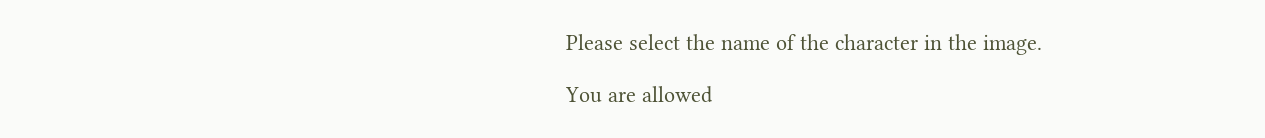Please select the name of the character in the image.

You are allowed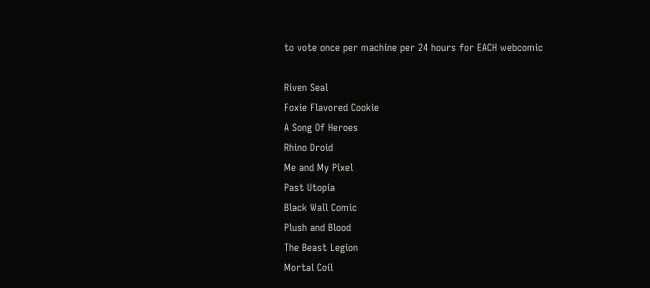to vote once per machine per 24 hours for EACH webcomic

Riven Seal
Foxie Flavored Cookie
A Song Of Heroes
Rhino Droid
Me and My Pixel
Past Utopia
Black Wall Comic
Plush and Blood
The Beast Legion
Mortal Coil